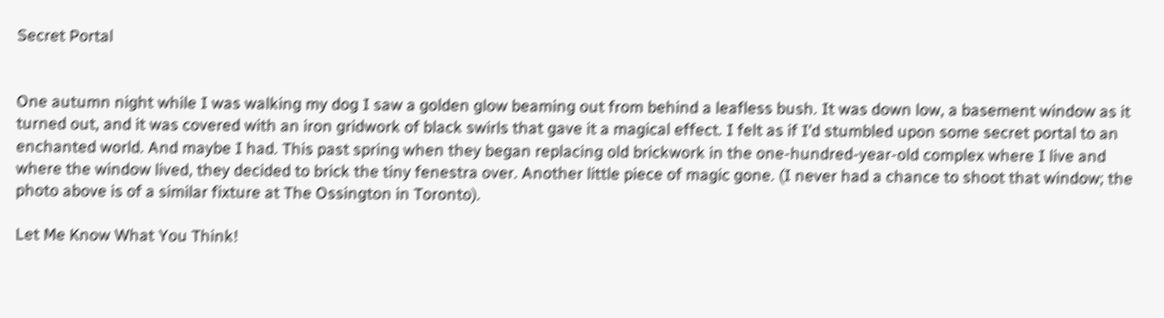Secret Portal


One autumn night while I was walking my dog I saw a golden glow beaming out from behind a leafless bush. It was down low, a basement window as it turned out, and it was covered with an iron gridwork of black swirls that gave it a magical effect. I felt as if I’d stumbled upon some secret portal to an enchanted world. And maybe I had. This past spring when they began replacing old brickwork in the one-hundred-year-old complex where I live and where the window lived, they decided to brick the tiny fenestra over. Another little piece of magic gone. (I never had a chance to shoot that window; the photo above is of a similar fixture at The Ossington in Toronto).

Let Me Know What You Think!